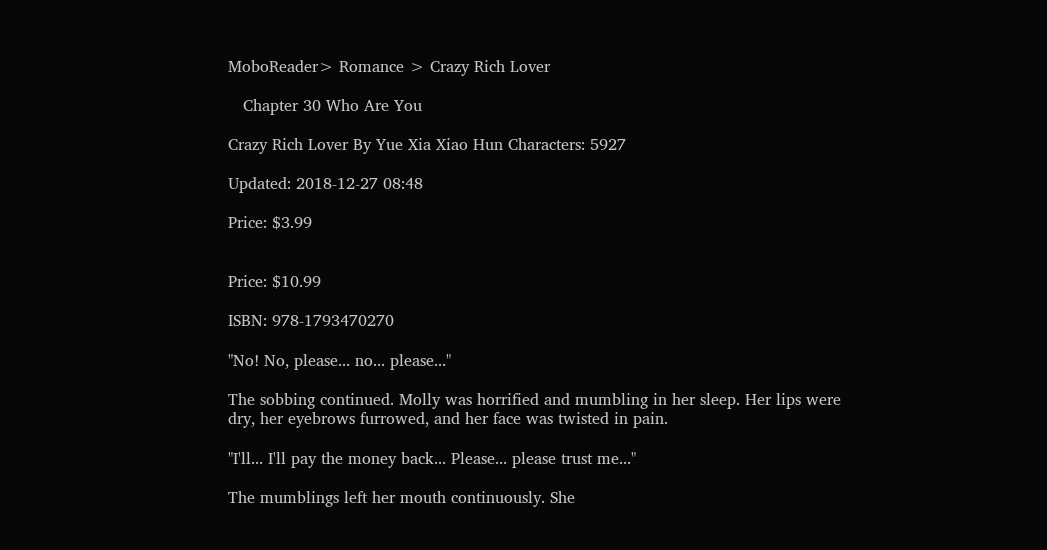MoboReader> Romance > Crazy Rich Lover

   Chapter 30 Who Are You

Crazy Rich Lover By Yue Xia Xiao Hun Characters: 5927

Updated: 2018-12-27 08:48

Price: $3.99


Price: $10.99

ISBN: 978-1793470270

"No! No, please... no... please..."

The sobbing continued. Molly was horrified and mumbling in her sleep. Her lips were dry, her eyebrows furrowed, and her face was twisted in pain.

"I'll... I'll pay the money back... Please... please trust me..."

The mumblings left her mouth continuously. She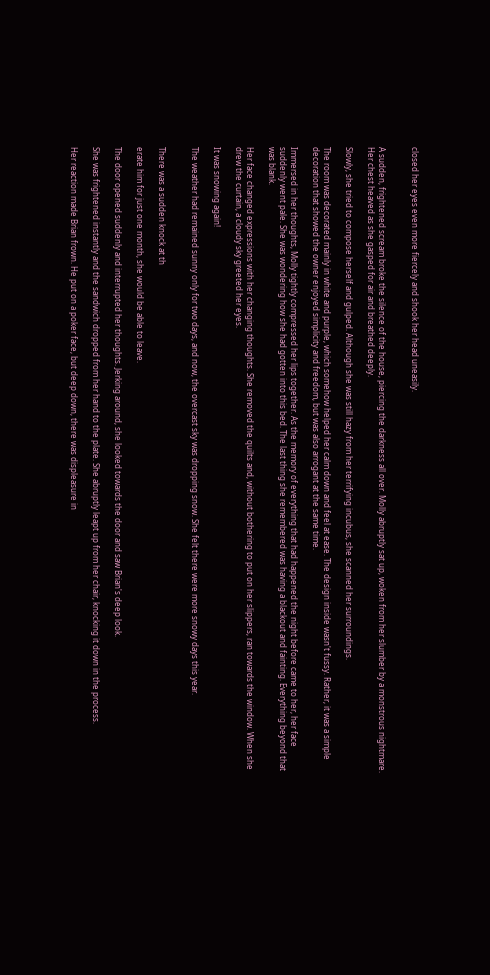closed her eyes even more fiercely and shook her head uneasily.


A sudden, frightened scream broke the silence of the house, piercing the darkness all over. Molly abruptly sat up, woken from her slumber by a monstrous nightmare. Her chest heaved as she gasped for air and breathed deeply.

Slowly, she tried to compose herself and gulped. Although she was still hazy from her terrifying incubus, she scanned her surroundings.

The room was decorated mainly in white and purple, which somehow helped her calm down and feel at ease. The design inside wasn't fussy. Rather, it was a simple decoration that showed the owner enjoyed simplicity and freedom, but was also arrogant at the same time.

Immersed in her thoughts, Molly tightly compressed her lips together. As the memory of everything that had happened the night before came to her, her face suddenly went pale. She was wondering how she had gotten into this bed. The last thing she remembered was having a blackout and fainting. Everything beyond that was blank.

Her face changed expressions with her changing thoughts. She removed the quilts and, without bothering to put on her slippers, ran towards the window. When she drew the curtain, a cloudy sky greeted her eyes.

It was snowing again!

The weather had remained sunny only for two days, and now, the overcast sky was dropping snow. She felt there were more snowy days this year.


There was a sudden knock at th

erate him for just one month, she would be able to leave.

The door opened suddenly and interrupted her thoughts. Jerking around, she looked towards the door and saw Brian's deep look.

She was frightened instantly and the sandwich dropped from her hand to the plate. She abruptly leapt up from her chair, knocking it down in the process.

Her reaction made Brian frown. He put on a poker face, but deep down, there was displeasure in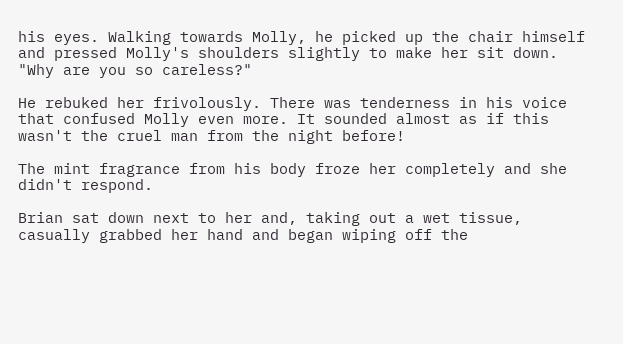his eyes. Walking towards Molly, he picked up the chair himself and pressed Molly's shoulders slightly to make her sit down. "Why are you so careless?"

He rebuked her frivolously. There was tenderness in his voice that confused Molly even more. It sounded almost as if this wasn't the cruel man from the night before!

The mint fragrance from his body froze her completely and she didn't respond.

Brian sat down next to her and, taking out a wet tissue, casually grabbed her hand and began wiping off the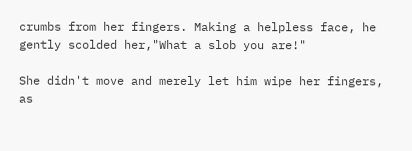crumbs from her fingers. Making a helpless face, he gently scolded her,"What a slob you are!"

She didn't move and merely let him wipe her fingers, as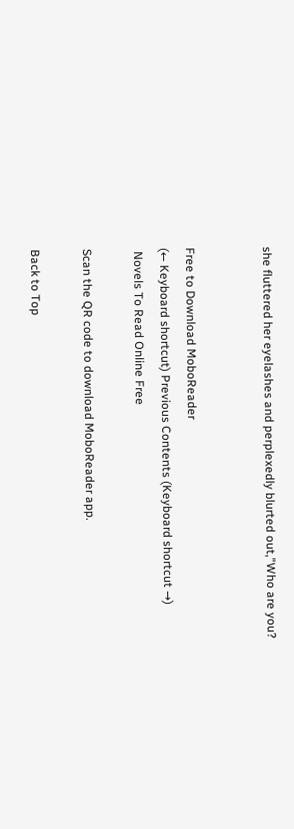she fluttered her eyelashes and perplexedly blurted out,"Who are you?


Free to Download MoboReader
(← Keyboard shortcut) Previous Contents (Keyboard shortcut →)
 Novels To Read Online Free

Scan the QR code to download MoboReader app.

Back to Top